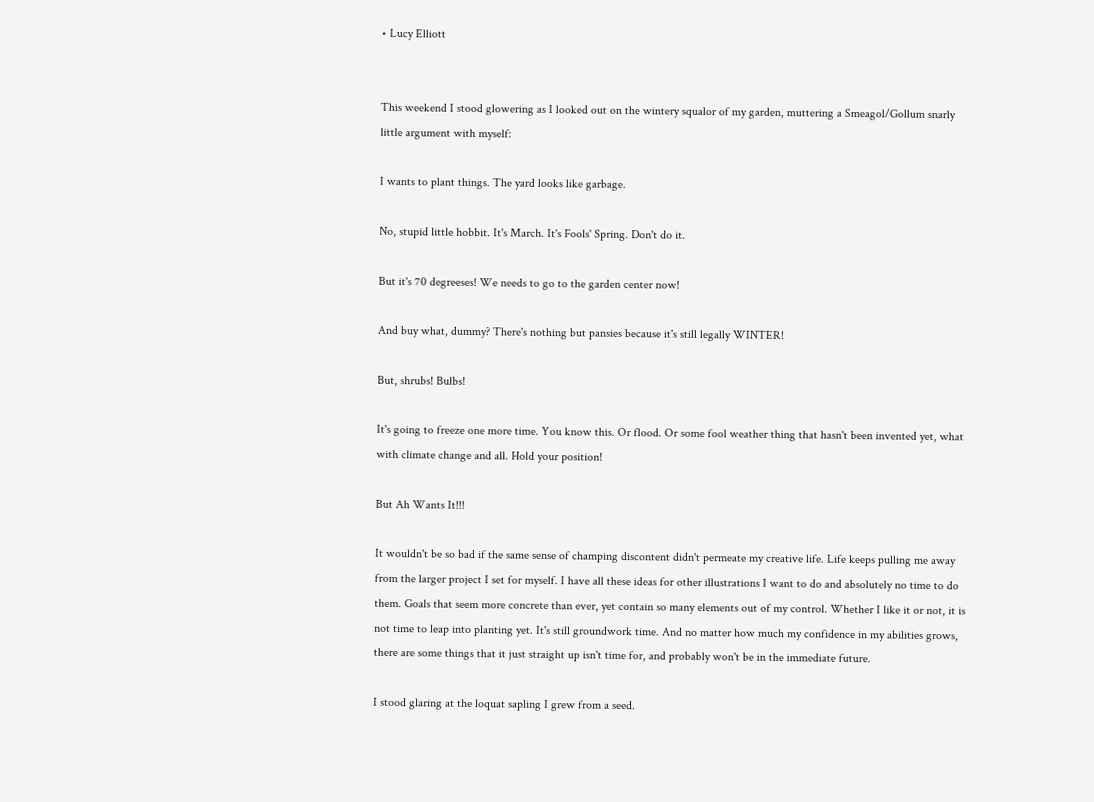• Lucy Elliott


This weekend I stood glowering as I looked out on the wintery squalor of my garden, muttering a Smeagol/Gollum snarly little argument with myself:

I wants to plant things. The yard looks like garbage.

No, stupid little hobbit. It's March. It's Fools' Spring. Don't do it.

But it's 70 degreeses! We needs to go to the garden center now!

And buy what, dummy? There's nothing but pansies because it's still legally WINTER!

But, shrubs! Bulbs!

It's going to freeze one more time. You know this. Or flood. Or some fool weather thing that hasn't been invented yet, what with climate change and all. Hold your position!

But Ah Wants It!!!

It wouldn't be so bad if the same sense of champing discontent didn't permeate my creative life. Life keeps pulling me away from the larger project I set for myself. I have all these ideas for other illustrations I want to do and absolutely no time to do them. Goals that seem more concrete than ever, yet contain so many elements out of my control. Whether I like it or not, it is not time to leap into planting yet. It's still groundwork time. And no matter how much my confidence in my abilities grows, there are some things that it just straight up isn't time for, and probably won't be in the immediate future.

I stood glaring at the loquat sapling I grew from a seed.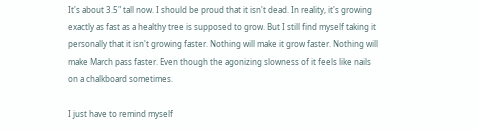It's about 3.5" tall now. I should be proud that it isn't dead. In reality, it's growing exactly as fast as a healthy tree is supposed to grow. But I still find myself taking it personally that it isn't growing faster. Nothing will make it grow faster. Nothing will make March pass faster. Even though the agonizing slowness of it feels like nails on a chalkboard sometimes.

I just have to remind myself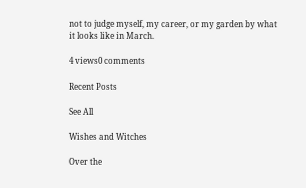not to judge myself, my career, or my garden by what it looks like in March.

4 views0 comments

Recent Posts

See All

Wishes and Witches

Over the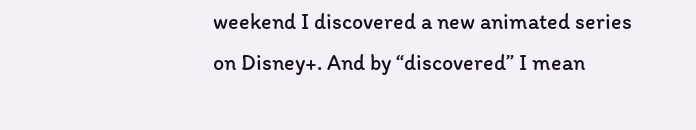weekend I discovered a new animated series on Disney+. And by “discovered” I mean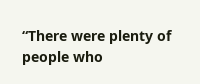“There were plenty of people who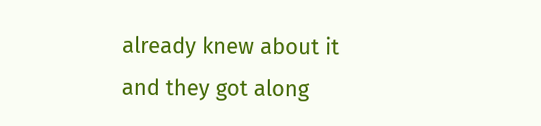already knew about it and they got along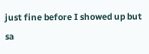just fine before I showed up but sa